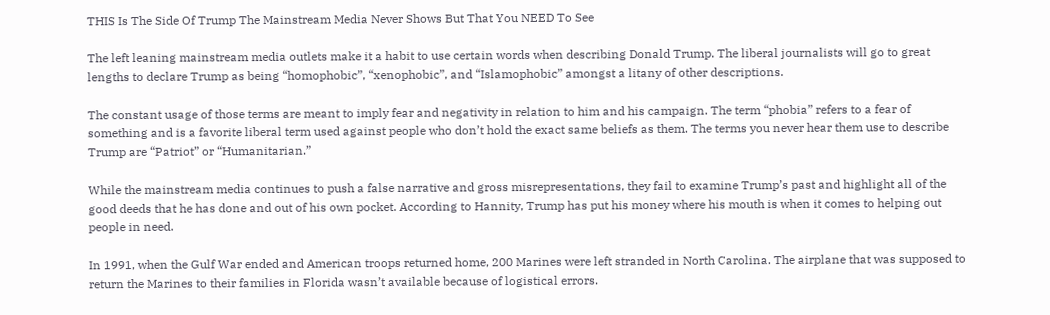THIS Is The Side Of Trump The Mainstream Media Never Shows But That You NEED To See

The left leaning mainstream media outlets make it a habit to use certain words when describing Donald Trump. The liberal journalists will go to great lengths to declare Trump as being “homophobic”, “xenophobic”, and “Islamophobic” amongst a litany of other descriptions.

The constant usage of those terms are meant to imply fear and negativity in relation to him and his campaign. The term “phobia” refers to a fear of something and is a favorite liberal term used against people who don’t hold the exact same beliefs as them. The terms you never hear them use to describe Trump are “Patriot” or “Humanitarian.”

While the mainstream media continues to push a false narrative and gross misrepresentations, they fail to examine Trump’s past and highlight all of the good deeds that he has done and out of his own pocket. According to Hannity, Trump has put his money where his mouth is when it comes to helping out people in need.

In 1991, when the Gulf War ended and American troops returned home, 200 Marines were left stranded in North Carolina. The airplane that was supposed to return the Marines to their families in Florida wasn’t available because of logistical errors.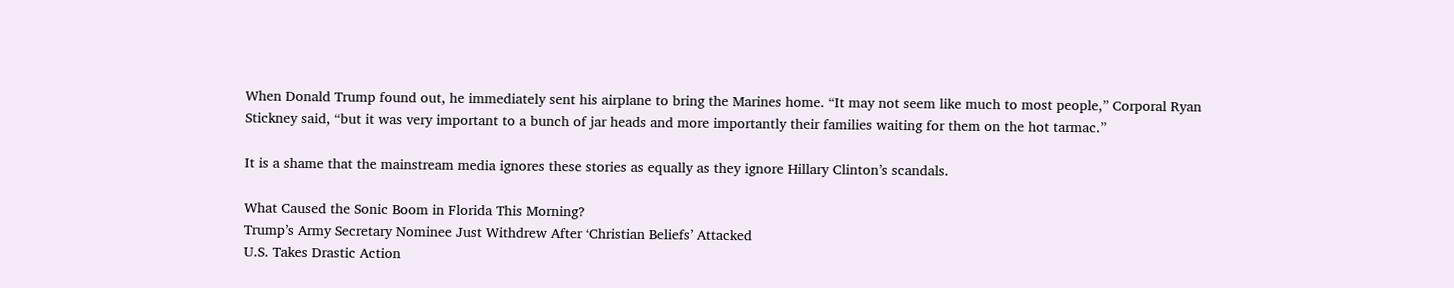When Donald Trump found out, he immediately sent his airplane to bring the Marines home. “It may not seem like much to most people,” Corporal Ryan Stickney said, “but it was very important to a bunch of jar heads and more importantly their families waiting for them on the hot tarmac.”

It is a shame that the mainstream media ignores these stories as equally as they ignore Hillary Clinton’s scandals.

What Caused the Sonic Boom in Florida This Morning?
Trump’s Army Secretary Nominee Just Withdrew After ‘Christian Beliefs’ Attacked
U.S. Takes Drastic Action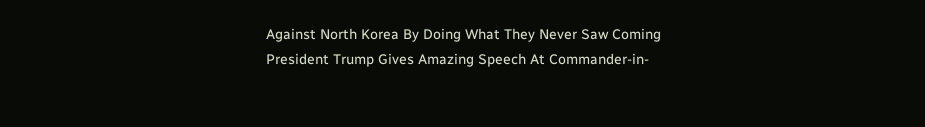Against North Korea By Doing What They Never Saw Coming
President Trump Gives Amazing Speech At Commander-in-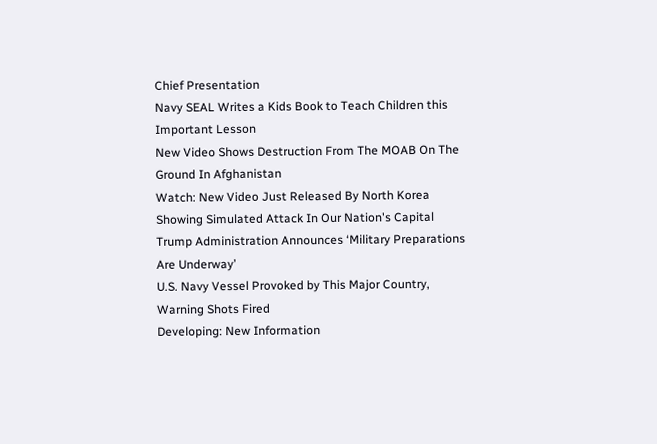Chief Presentation
Navy SEAL Writes a Kids Book to Teach Children this Important Lesson
New Video Shows Destruction From The MOAB On The Ground In Afghanistan
Watch: New Video Just Released By North Korea Showing Simulated Attack In Our Nation's Capital
Trump Administration Announces ‘Military Preparations Are Underway’
U.S. Navy Vessel Provoked by This Major Country, Warning Shots Fired
Developing: New Information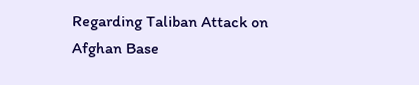Regarding Taliban Attack on Afghan Base